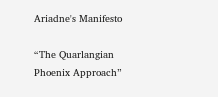Ariadne's Manifesto

“The Quarlangian Phoenix Approach”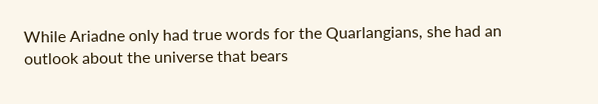While Ariadne only had true words for the Quarlangians, she had an outlook about the universe that bears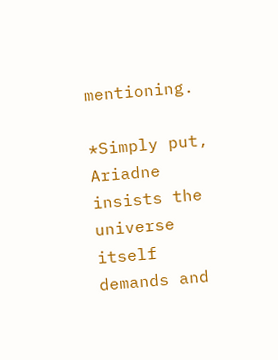mentioning.

*Simply put, Ariadne insists the universe itself demands and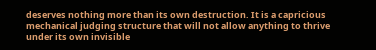deserves nothing more than its own destruction. It is a capricious mechanical judging structure that will not allow anything to thrive under its own invisible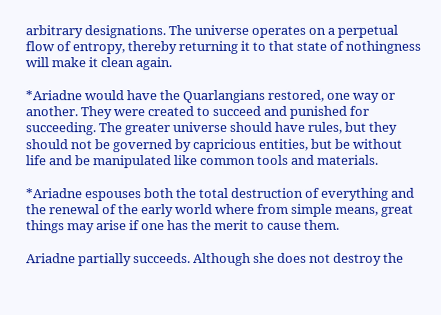arbitrary designations. The universe operates on a perpetual flow of entropy, thereby returning it to that state of nothingness will make it clean again.

*Ariadne would have the Quarlangians restored, one way or another. They were created to succeed and punished for succeeding. The greater universe should have rules, but they should not be governed by capricious entities, but be without life and be manipulated like common tools and materials.

*Ariadne espouses both the total destruction of everything and the renewal of the early world where from simple means, great things may arise if one has the merit to cause them.

Ariadne partially succeeds. Although she does not destroy the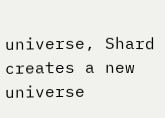universe, Shard creates a new universe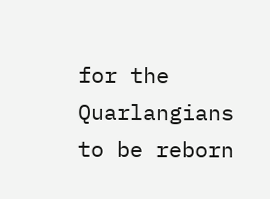for the Quarlangians to be reborn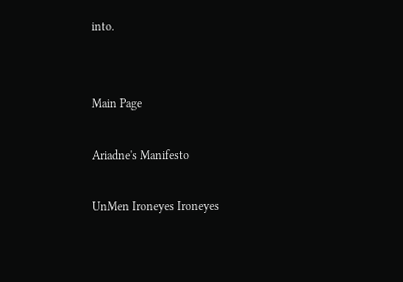into.


Main Page

Ariadne's Manifesto

UnMen Ironeyes Ironeyes